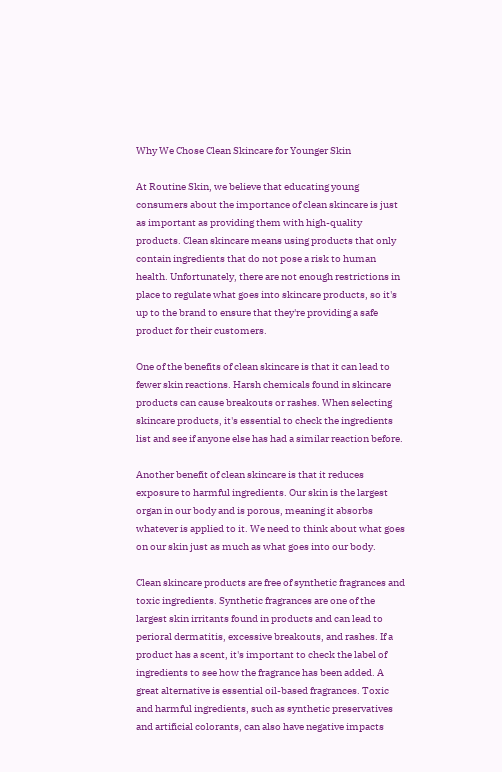Why We Chose Clean Skincare for Younger Skin

At Routine Skin, we believe that educating young consumers about the importance of clean skincare is just as important as providing them with high-quality products. Clean skincare means using products that only contain ingredients that do not pose a risk to human health. Unfortunately, there are not enough restrictions in place to regulate what goes into skincare products, so it's up to the brand to ensure that they're providing a safe product for their customers.

One of the benefits of clean skincare is that it can lead to fewer skin reactions. Harsh chemicals found in skincare products can cause breakouts or rashes. When selecting skincare products, it's essential to check the ingredients list and see if anyone else has had a similar reaction before.

Another benefit of clean skincare is that it reduces exposure to harmful ingredients. Our skin is the largest organ in our body and is porous, meaning it absorbs whatever is applied to it. We need to think about what goes on our skin just as much as what goes into our body.

Clean skincare products are free of synthetic fragrances and toxic ingredients. Synthetic fragrances are one of the largest skin irritants found in products and can lead to perioral dermatitis, excessive breakouts, and rashes. If a product has a scent, it's important to check the label of ingredients to see how the fragrance has been added. A great alternative is essential oil-based fragrances. Toxic and harmful ingredients, such as synthetic preservatives and artificial colorants, can also have negative impacts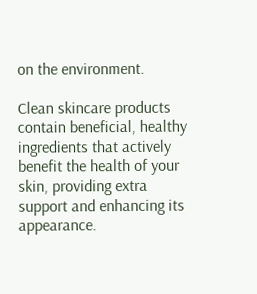on the environment.

Clean skincare products contain beneficial, healthy ingredients that actively benefit the health of your skin, providing extra support and enhancing its appearance.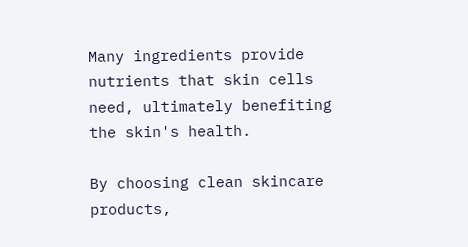Many ingredients provide nutrients that skin cells need, ultimately benefiting the skin's health.

By choosing clean skincare products,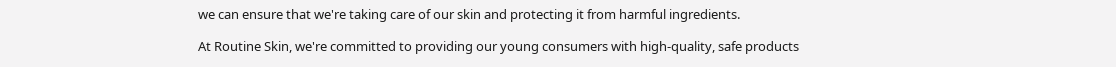we can ensure that we're taking care of our skin and protecting it from harmful ingredients.

At Routine Skin, we're committed to providing our young consumers with high-quality, safe products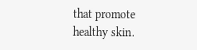that promote healthy skin.